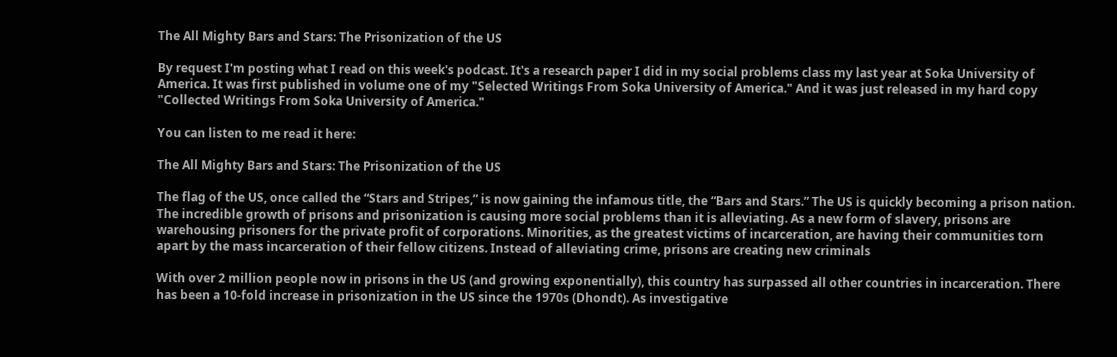The All Mighty Bars and Stars: The Prisonization of the US

By request I'm posting what I read on this week's podcast. It's a research paper I did in my social problems class my last year at Soka University of America. It was first published in volume one of my "Selected Writings From Soka University of America." And it was just released in my hard copy "Collected Writings From Soka University of America."

You can listen to me read it here:

The All Mighty Bars and Stars: The Prisonization of the US

The flag of the US, once called the “Stars and Stripes,” is now gaining the infamous title, the “Bars and Stars.” The US is quickly becoming a prison nation. The incredible growth of prisons and prisonization is causing more social problems than it is alleviating. As a new form of slavery, prisons are warehousing prisoners for the private profit of corporations. Minorities, as the greatest victims of incarceration, are having their communities torn apart by the mass incarceration of their fellow citizens. Instead of alleviating crime, prisons are creating new criminals

With over 2 million people now in prisons in the US (and growing exponentially), this country has surpassed all other countries in incarceration. There has been a 10-fold increase in prisonization in the US since the 1970s (Dhondt). As investigative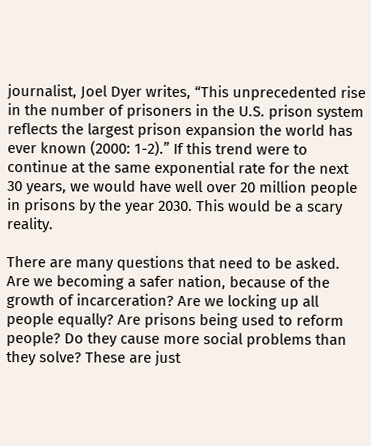journalist, Joel Dyer writes, “This unprecedented rise in the number of prisoners in the U.S. prison system reflects the largest prison expansion the world has ever known (2000: 1-2).” If this trend were to continue at the same exponential rate for the next 30 years, we would have well over 20 million people in prisons by the year 2030. This would be a scary reality.

There are many questions that need to be asked. Are we becoming a safer nation, because of the growth of incarceration? Are we locking up all people equally? Are prisons being used to reform people? Do they cause more social problems than they solve? These are just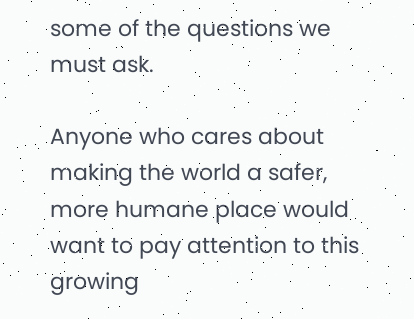some of the questions we must ask.

Anyone who cares about making the world a safer, more humane place would want to pay attention to this growing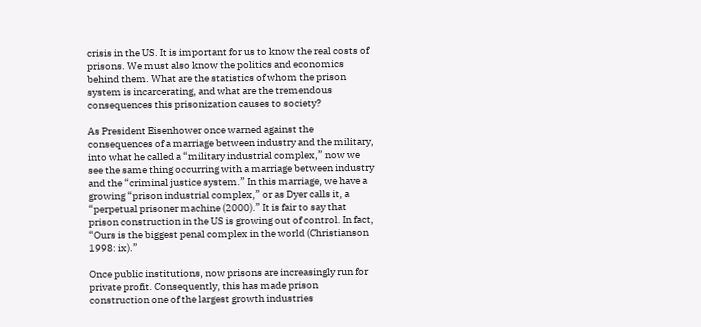crisis in the US. It is important for us to know the real costs of prisons. We must also know the politics and economics behind them. What are the statistics of whom the prison system is incarcerating, and what are the tremendous consequences this prisonization causes to society?

As President Eisenhower once warned against the consequences of a marriage between industry and the military, into what he called a “military industrial complex,” now we see the same thing occurring with a marriage between industry and the “criminal justice system.” In this marriage, we have a growing “prison industrial complex,” or as Dyer calls it, a “perpetual prisoner machine (2000).” It is fair to say that prison construction in the US is growing out of control. In fact, “Ours is the biggest penal complex in the world (Christianson 1998: ix).”

Once public institutions, now prisons are increasingly run for private profit. Consequently, this has made prison construction one of the largest growth industries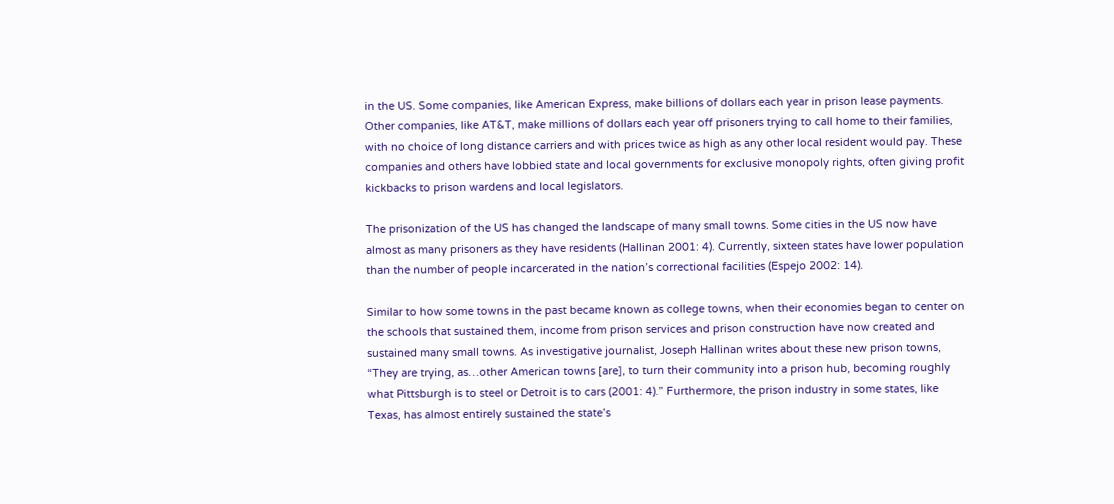in the US. Some companies, like American Express, make billions of dollars each year in prison lease payments. Other companies, like AT&T, make millions of dollars each year off prisoners trying to call home to their families, with no choice of long distance carriers and with prices twice as high as any other local resident would pay. These companies and others have lobbied state and local governments for exclusive monopoly rights, often giving profit kickbacks to prison wardens and local legislators.

The prisonization of the US has changed the landscape of many small towns. Some cities in the US now have almost as many prisoners as they have residents (Hallinan 2001: 4). Currently, sixteen states have lower population than the number of people incarcerated in the nation’s correctional facilities (Espejo 2002: 14).

Similar to how some towns in the past became known as college towns, when their economies began to center on the schools that sustained them, income from prison services and prison construction have now created and sustained many small towns. As investigative journalist, Joseph Hallinan writes about these new prison towns, “They are trying, as…other American towns [are], to turn their community into a prison hub, becoming roughly what Pittsburgh is to steel or Detroit is to cars (2001: 4).” Furthermore, the prison industry in some states, like Texas, has almost entirely sustained the state’s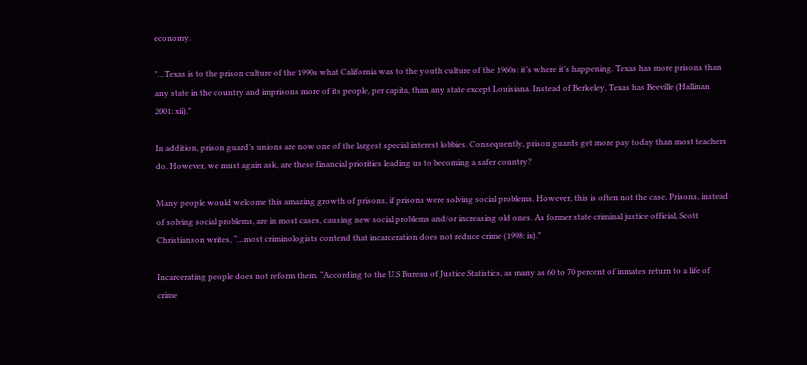economy.

"…Texas is to the prison culture of the 1990s what California was to the youth culture of the 1960s: it’s where it’s happening. Texas has more prisons than any state in the country and imprisons more of its people, per capita, than any state except Louisiana. Instead of Berkeley, Texas has Beeville (Hallinan 2001: xii)."

In addition, prison guard’s unions are now one of the largest special interest lobbies. Consequently, prison guards get more pay today than most teachers do. However, we must again ask, are these financial priorities leading us to becoming a safer country?

Many people would welcome this amazing growth of prisons, if prisons were solving social problems. However, this is often not the case. Prisons, instead of solving social problems, are in most cases, causing new social problems and/or increasing old ones. As former state criminal justice official, Scott Christianson writes, “…most criminologists contend that incarceration does not reduce crime (1998: ix).”

Incarcerating people does not reform them. “According to the U.S Bureau of Justice Statistics, as many as 60 to 70 percent of inmates return to a life of crime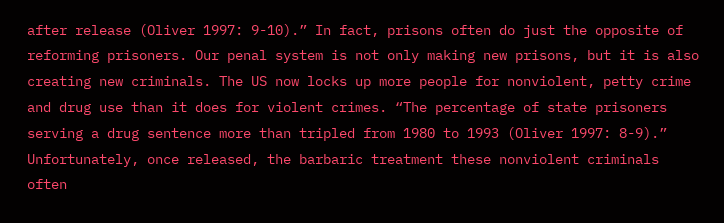after release (Oliver 1997: 9-10).” In fact, prisons often do just the opposite of reforming prisoners. Our penal system is not only making new prisons, but it is also creating new criminals. The US now locks up more people for nonviolent, petty crime and drug use than it does for violent crimes. “The percentage of state prisoners serving a drug sentence more than tripled from 1980 to 1993 (Oliver 1997: 8-9).” Unfortunately, once released, the barbaric treatment these nonviolent criminals often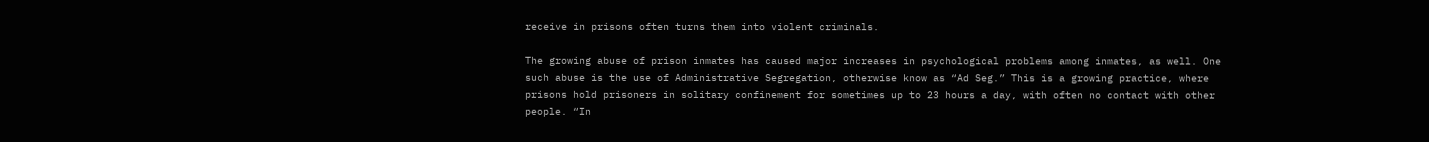receive in prisons often turns them into violent criminals.

The growing abuse of prison inmates has caused major increases in psychological problems among inmates, as well. One such abuse is the use of Administrative Segregation, otherwise know as “Ad Seg.” This is a growing practice, where prisons hold prisoners in solitary confinement for sometimes up to 23 hours a day, with often no contact with other people. “In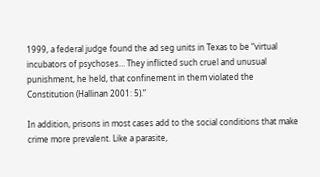1999, a federal judge found the ad seg units in Texas to be “virtual incubators of psychoses… They inflicted such cruel and unusual punishment, he held, that confinement in them violated the Constitution (Hallinan 2001: 5).”

In addition, prisons in most cases add to the social conditions that make crime more prevalent. Like a parasite,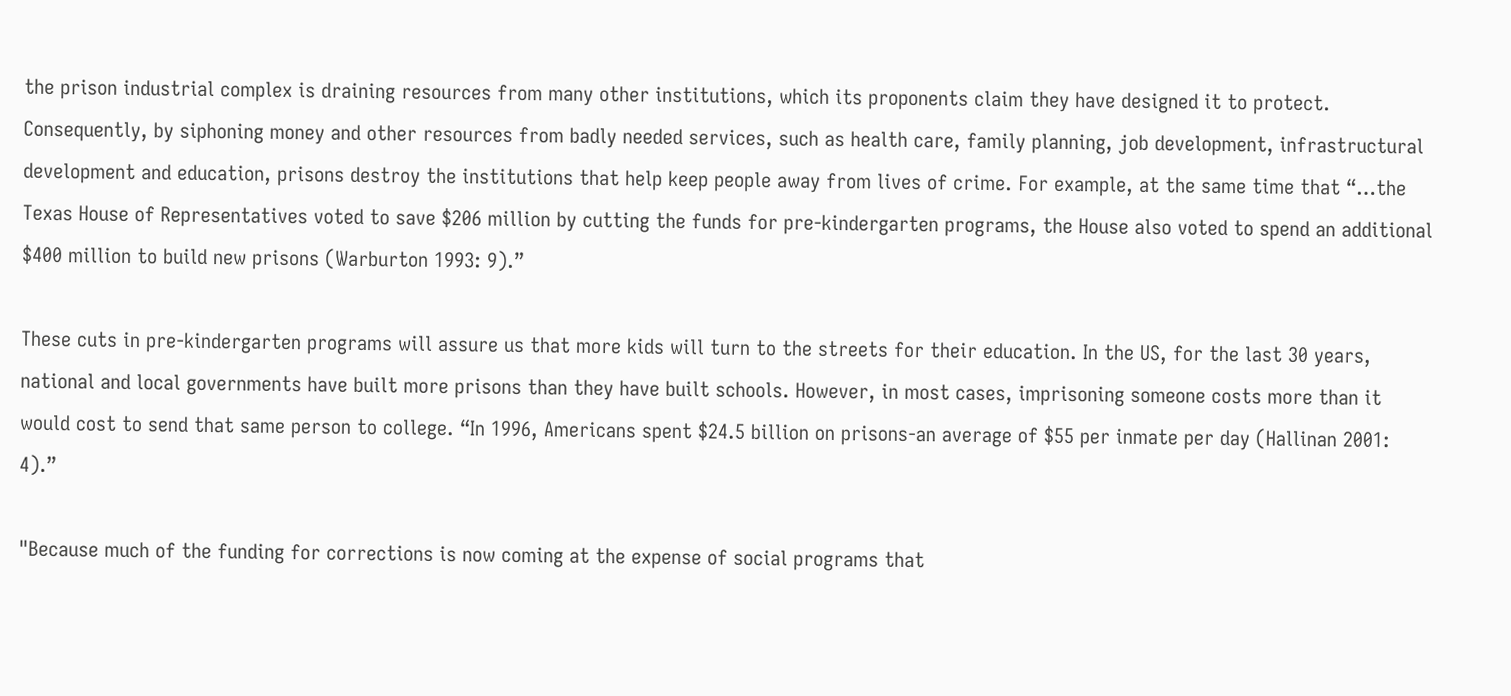the prison industrial complex is draining resources from many other institutions, which its proponents claim they have designed it to protect. Consequently, by siphoning money and other resources from badly needed services, such as health care, family planning, job development, infrastructural development and education, prisons destroy the institutions that help keep people away from lives of crime. For example, at the same time that “…the Texas House of Representatives voted to save $206 million by cutting the funds for pre-kindergarten programs, the House also voted to spend an additional $400 million to build new prisons (Warburton 1993: 9).”

These cuts in pre-kindergarten programs will assure us that more kids will turn to the streets for their education. In the US, for the last 30 years, national and local governments have built more prisons than they have built schools. However, in most cases, imprisoning someone costs more than it would cost to send that same person to college. “In 1996, Americans spent $24.5 billion on prisons-an average of $55 per inmate per day (Hallinan 2001: 4).”

"Because much of the funding for corrections is now coming at the expense of social programs that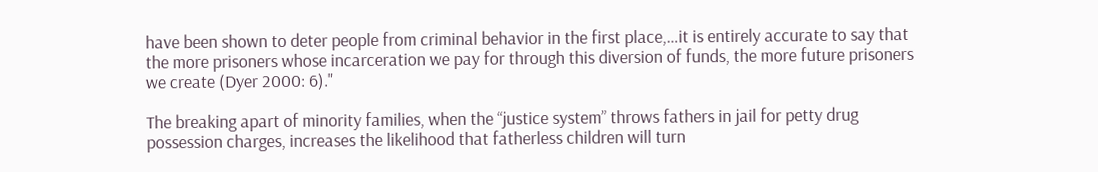have been shown to deter people from criminal behavior in the first place,…it is entirely accurate to say that the more prisoners whose incarceration we pay for through this diversion of funds, the more future prisoners we create (Dyer 2000: 6)."

The breaking apart of minority families, when the “justice system” throws fathers in jail for petty drug possession charges, increases the likelihood that fatherless children will turn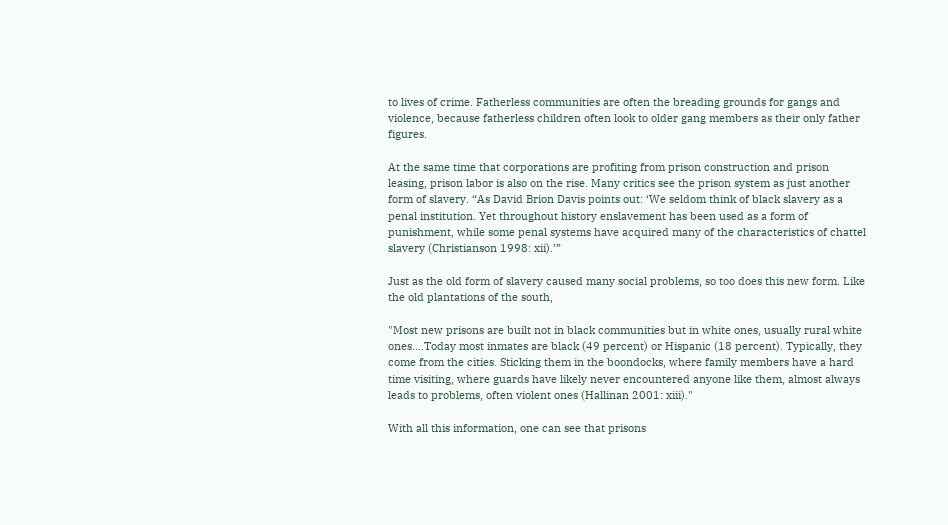to lives of crime. Fatherless communities are often the breading grounds for gangs and violence, because fatherless children often look to older gang members as their only father figures.

At the same time that corporations are profiting from prison construction and prison leasing, prison labor is also on the rise. Many critics see the prison system as just another form of slavery. “As David Brion Davis points out: ‘We seldom think of black slavery as a penal institution. Yet throughout history enslavement has been used as a form of punishment, while some penal systems have acquired many of the characteristics of chattel slavery (Christianson 1998: xii).’”

Just as the old form of slavery caused many social problems, so too does this new form. Like the old plantations of the south,

"Most new prisons are built not in black communities but in white ones, usually rural white ones….Today most inmates are black (49 percent) or Hispanic (18 percent). Typically, they come from the cities. Sticking them in the boondocks, where family members have a hard time visiting, where guards have likely never encountered anyone like them, almost always leads to problems, often violent ones (Hallinan 2001: xiii)."

With all this information, one can see that prisons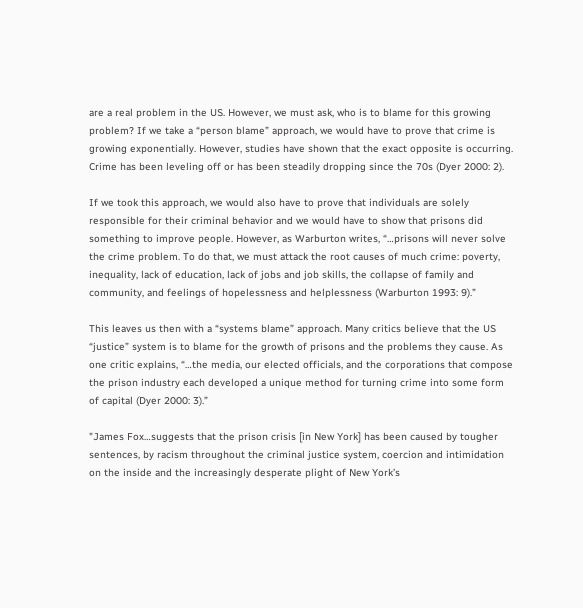are a real problem in the US. However, we must ask, who is to blame for this growing problem? If we take a “person blame” approach, we would have to prove that crime is growing exponentially. However, studies have shown that the exact opposite is occurring. Crime has been leveling off or has been steadily dropping since the 70s (Dyer 2000: 2).

If we took this approach, we would also have to prove that individuals are solely responsible for their criminal behavior and we would have to show that prisons did something to improve people. However, as Warburton writes, “…prisons will never solve the crime problem. To do that, we must attack the root causes of much crime: poverty, inequality, lack of education, lack of jobs and job skills, the collapse of family and community, and feelings of hopelessness and helplessness (Warburton 1993: 9).”

This leaves us then with a “systems blame” approach. Many critics believe that the US “justice” system is to blame for the growth of prisons and the problems they cause. As one critic explains, “…the media, our elected officials, and the corporations that compose the prison industry each developed a unique method for turning crime into some form of capital (Dyer 2000: 3).”

"James Fox…suggests that the prison crisis [in New York] has been caused by tougher sentences, by racism throughout the criminal justice system, coercion and intimidation on the inside and the increasingly desperate plight of New York’s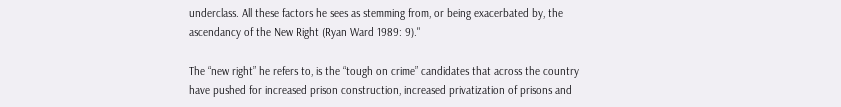underclass. All these factors he sees as stemming from, or being exacerbated by, the ascendancy of the New Right (Ryan Ward 1989: 9)."

The “new right” he refers to, is the “tough on crime” candidates that across the country have pushed for increased prison construction, increased privatization of prisons and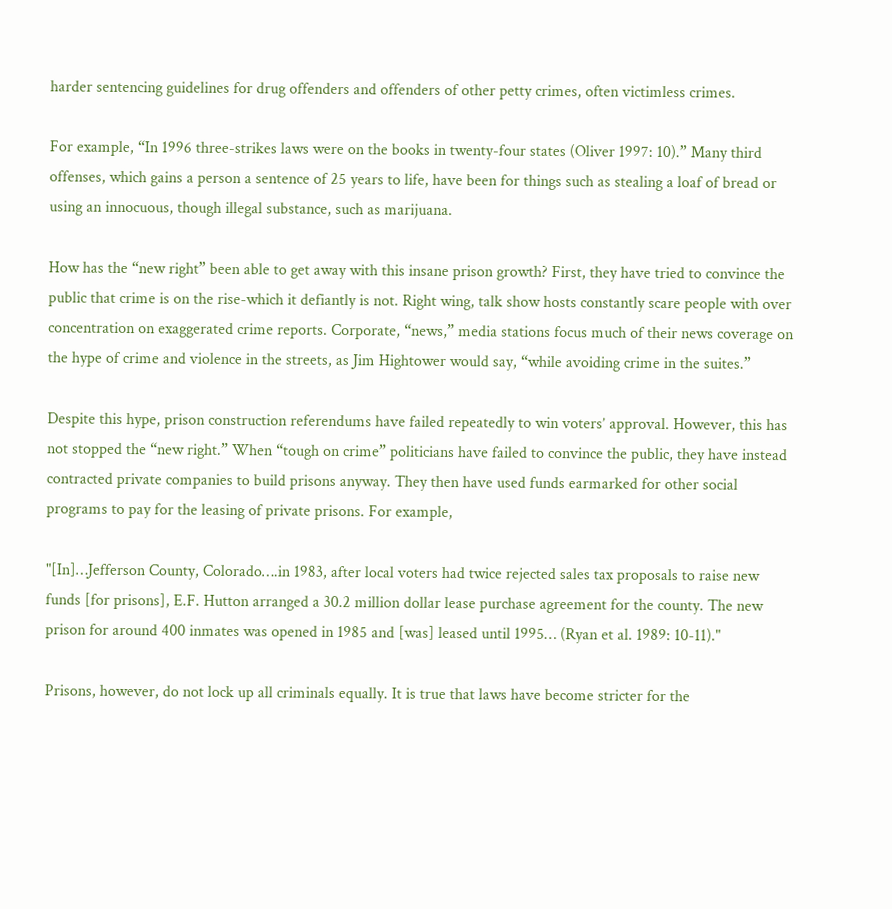harder sentencing guidelines for drug offenders and offenders of other petty crimes, often victimless crimes.

For example, “In 1996 three-strikes laws were on the books in twenty-four states (Oliver 1997: 10).” Many third offenses, which gains a person a sentence of 25 years to life, have been for things such as stealing a loaf of bread or using an innocuous, though illegal substance, such as marijuana.

How has the “new right” been able to get away with this insane prison growth? First, they have tried to convince the public that crime is on the rise-which it defiantly is not. Right wing, talk show hosts constantly scare people with over concentration on exaggerated crime reports. Corporate, “news,” media stations focus much of their news coverage on the hype of crime and violence in the streets, as Jim Hightower would say, “while avoiding crime in the suites.”

Despite this hype, prison construction referendums have failed repeatedly to win voters’ approval. However, this has not stopped the “new right.” When “tough on crime” politicians have failed to convince the public, they have instead contracted private companies to build prisons anyway. They then have used funds earmarked for other social programs to pay for the leasing of private prisons. For example,

"[In]…Jefferson County, Colorado….in 1983, after local voters had twice rejected sales tax proposals to raise new funds [for prisons], E.F. Hutton arranged a 30.2 million dollar lease purchase agreement for the county. The new prison for around 400 inmates was opened in 1985 and [was] leased until 1995… (Ryan et al. 1989: 10-11)."

Prisons, however, do not lock up all criminals equally. It is true that laws have become stricter for the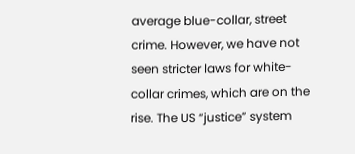average blue-collar, street crime. However, we have not seen stricter laws for white-collar crimes, which are on the rise. The US “justice” system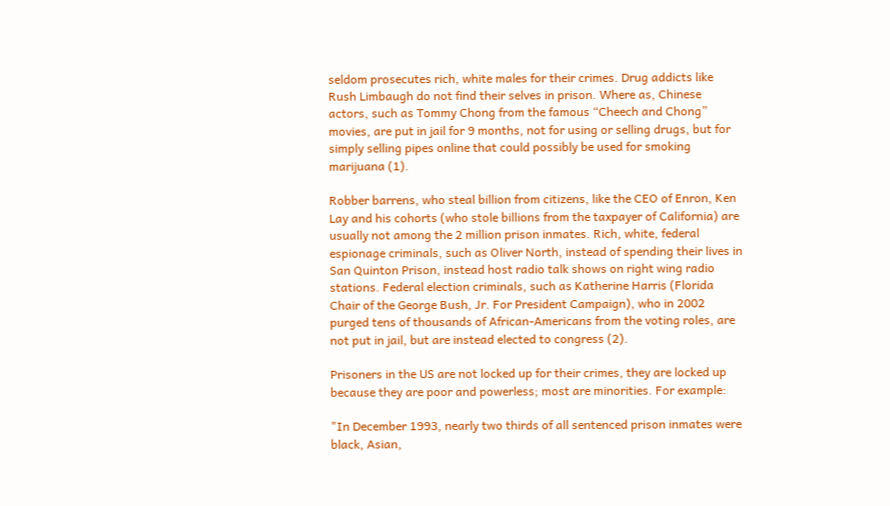seldom prosecutes rich, white males for their crimes. Drug addicts like Rush Limbaugh do not find their selves in prison. Where as, Chinese actors, such as Tommy Chong from the famous “Cheech and Chong” movies, are put in jail for 9 months, not for using or selling drugs, but for simply selling pipes online that could possibly be used for smoking marijuana (1).

Robber barrens, who steal billion from citizens, like the CEO of Enron, Ken Lay and his cohorts (who stole billions from the taxpayer of California) are usually not among the 2 million prison inmates. Rich, white, federal espionage criminals, such as Oliver North, instead of spending their lives in San Quinton Prison, instead host radio talk shows on right wing radio stations. Federal election criminals, such as Katherine Harris (Florida Chair of the George Bush, Jr. For President Campaign), who in 2002 purged tens of thousands of African-Americans from the voting roles, are not put in jail, but are instead elected to congress (2).

Prisoners in the US are not locked up for their crimes, they are locked up because they are poor and powerless; most are minorities. For example:

"In December 1993, nearly two thirds of all sentenced prison inmates were black, Asian,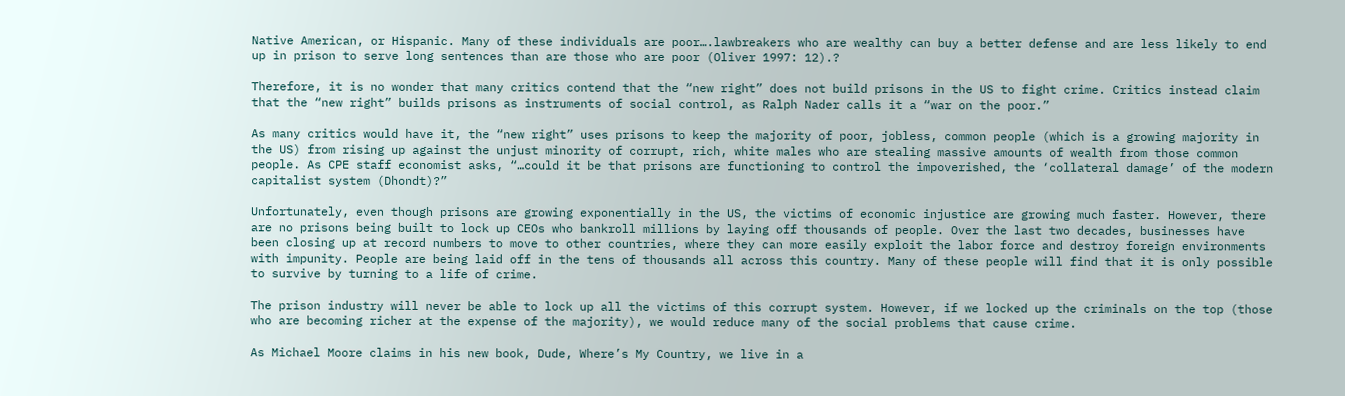Native American, or Hispanic. Many of these individuals are poor….lawbreakers who are wealthy can buy a better defense and are less likely to end up in prison to serve long sentences than are those who are poor (Oliver 1997: 12).?

Therefore, it is no wonder that many critics contend that the “new right” does not build prisons in the US to fight crime. Critics instead claim that the “new right” builds prisons as instruments of social control, as Ralph Nader calls it a “war on the poor.”

As many critics would have it, the “new right” uses prisons to keep the majority of poor, jobless, common people (which is a growing majority in the US) from rising up against the unjust minority of corrupt, rich, white males who are stealing massive amounts of wealth from those common people. As CPE staff economist asks, “…could it be that prisons are functioning to control the impoverished, the ‘collateral damage’ of the modern capitalist system (Dhondt)?”

Unfortunately, even though prisons are growing exponentially in the US, the victims of economic injustice are growing much faster. However, there are no prisons being built to lock up CEOs who bankroll millions by laying off thousands of people. Over the last two decades, businesses have been closing up at record numbers to move to other countries, where they can more easily exploit the labor force and destroy foreign environments with impunity. People are being laid off in the tens of thousands all across this country. Many of these people will find that it is only possible to survive by turning to a life of crime.

The prison industry will never be able to lock up all the victims of this corrupt system. However, if we locked up the criminals on the top (those who are becoming richer at the expense of the majority), we would reduce many of the social problems that cause crime.

As Michael Moore claims in his new book, Dude, Where’s My Country, we live in a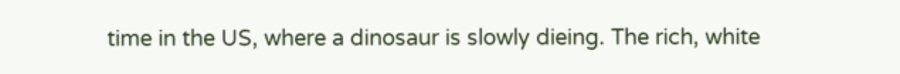time in the US, where a dinosaur is slowly dieing. The rich, white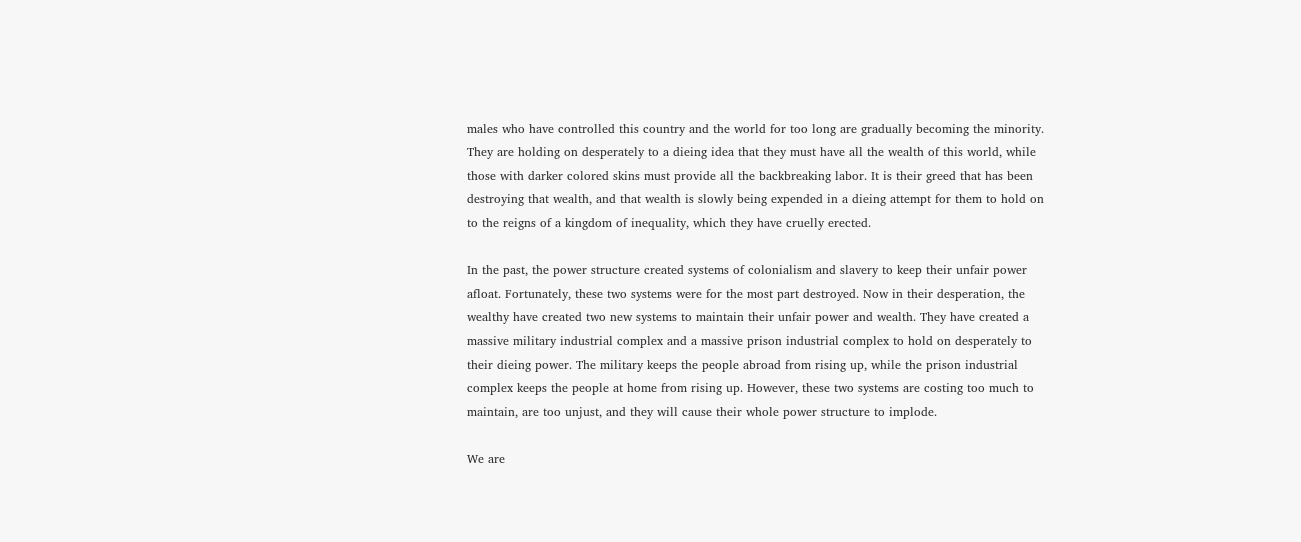males who have controlled this country and the world for too long are gradually becoming the minority. They are holding on desperately to a dieing idea that they must have all the wealth of this world, while those with darker colored skins must provide all the backbreaking labor. It is their greed that has been destroying that wealth, and that wealth is slowly being expended in a dieing attempt for them to hold on to the reigns of a kingdom of inequality, which they have cruelly erected.

In the past, the power structure created systems of colonialism and slavery to keep their unfair power afloat. Fortunately, these two systems were for the most part destroyed. Now in their desperation, the wealthy have created two new systems to maintain their unfair power and wealth. They have created a massive military industrial complex and a massive prison industrial complex to hold on desperately to their dieing power. The military keeps the people abroad from rising up, while the prison industrial complex keeps the people at home from rising up. However, these two systems are costing too much to maintain, are too unjust, and they will cause their whole power structure to implode.

We are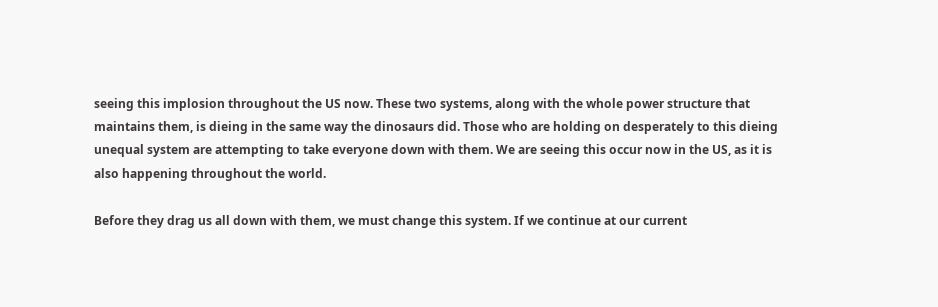seeing this implosion throughout the US now. These two systems, along with the whole power structure that maintains them, is dieing in the same way the dinosaurs did. Those who are holding on desperately to this dieing unequal system are attempting to take everyone down with them. We are seeing this occur now in the US, as it is also happening throughout the world.

Before they drag us all down with them, we must change this system. If we continue at our current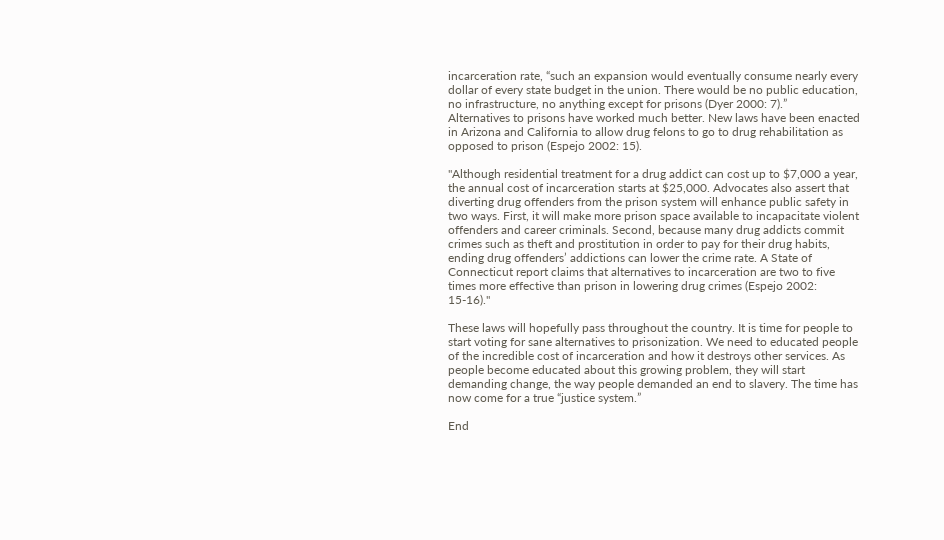incarceration rate, “such an expansion would eventually consume nearly every dollar of every state budget in the union. There would be no public education, no infrastructure, no anything except for prisons (Dyer 2000: 7).”
Alternatives to prisons have worked much better. New laws have been enacted in Arizona and California to allow drug felons to go to drug rehabilitation as opposed to prison (Espejo 2002: 15).

"Although residential treatment for a drug addict can cost up to $7,000 a year, the annual cost of incarceration starts at $25,000. Advocates also assert that diverting drug offenders from the prison system will enhance public safety in two ways. First, it will make more prison space available to incapacitate violent offenders and career criminals. Second, because many drug addicts commit crimes such as theft and prostitution in order to pay for their drug habits, ending drug offenders’ addictions can lower the crime rate. A State of Connecticut report claims that alternatives to incarceration are two to five times more effective than prison in lowering drug crimes (Espejo 2002: 15-16)."

These laws will hopefully pass throughout the country. It is time for people to start voting for sane alternatives to prisonization. We need to educated people of the incredible cost of incarceration and how it destroys other services. As people become educated about this growing problem, they will start demanding change, the way people demanded an end to slavery. The time has now come for a true “justice system.”

End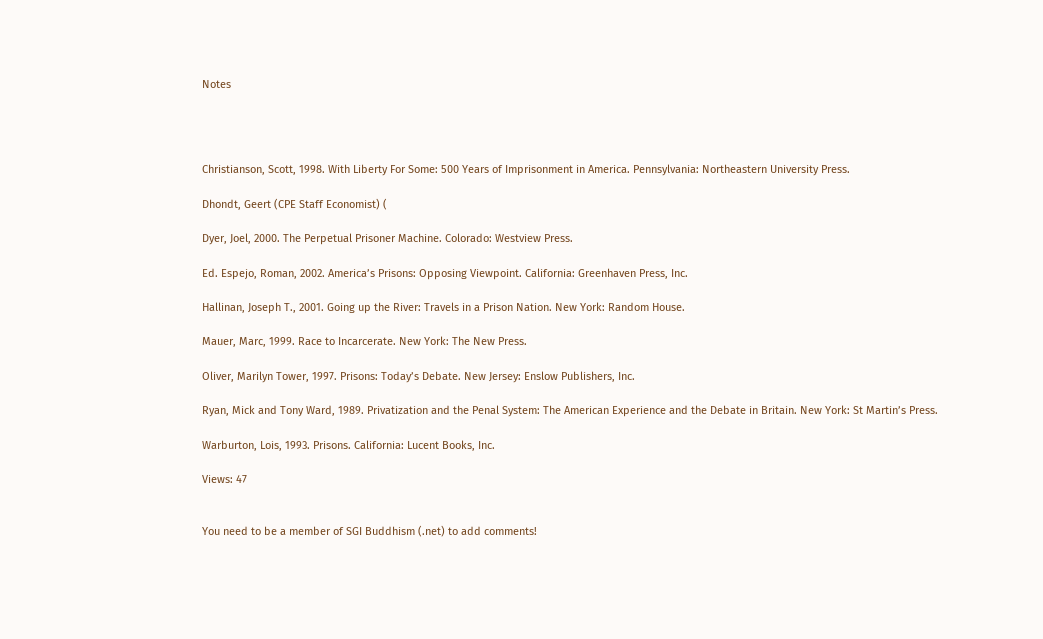Notes




Christianson, Scott, 1998. With Liberty For Some: 500 Years of Imprisonment in America. Pennsylvania: Northeastern University Press.

Dhondt, Geert (CPE Staff Economist) (

Dyer, Joel, 2000. The Perpetual Prisoner Machine. Colorado: Westview Press.

Ed. Espejo, Roman, 2002. America’s Prisons: Opposing Viewpoint. California: Greenhaven Press, Inc.

Hallinan, Joseph T., 2001. Going up the River: Travels in a Prison Nation. New York: Random House.

Mauer, Marc, 1999. Race to Incarcerate. New York: The New Press.

Oliver, Marilyn Tower, 1997. Prisons: Today’s Debate. New Jersey: Enslow Publishers, Inc.

Ryan, Mick and Tony Ward, 1989. Privatization and the Penal System: The American Experience and the Debate in Britain. New York: St Martin’s Press.

Warburton, Lois, 1993. Prisons. California: Lucent Books, Inc.

Views: 47


You need to be a member of SGI Buddhism (.net) to add comments!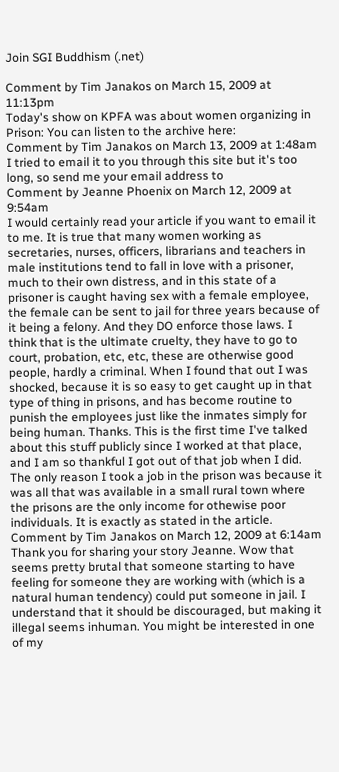Join SGI Buddhism (.net)

Comment by Tim Janakos on March 15, 2009 at 11:13pm
Today's show on KPFA was about women organizing in Prison: You can listen to the archive here:
Comment by Tim Janakos on March 13, 2009 at 1:48am
I tried to email it to you through this site but it's too long, so send me your email address to
Comment by Jeanne Phoenix on March 12, 2009 at 9:54am
I would certainly read your article if you want to email it to me. It is true that many women working as secretaries, nurses, officers, librarians and teachers in male institutions tend to fall in love with a prisoner, much to their own distress, and in this state of a prisoner is caught having sex with a female employee, the female can be sent to jail for three years because of it being a felony. And they DO enforce those laws. I think that is the ultimate cruelty, they have to go to court, probation, etc, etc, these are otherwise good people, hardly a criminal. When I found that out I was shocked, because it is so easy to get caught up in that type of thing in prisons, and has become routine to punish the employees just like the inmates simply for being human. Thanks. This is the first time I've talked about this stuff publicly since I worked at that place, and I am so thankful I got out of that job when I did. The only reason I took a job in the prison was because it was all that was available in a small rural town where the prisons are the only income for othewise poor individuals. It is exactly as stated in the article.
Comment by Tim Janakos on March 12, 2009 at 6:14am
Thank you for sharing your story Jeanne. Wow that seems pretty brutal that someone starting to have feeling for someone they are working with (which is a natural human tendency) could put someone in jail. I understand that it should be discouraged, but making it illegal seems inhuman. You might be interested in one of my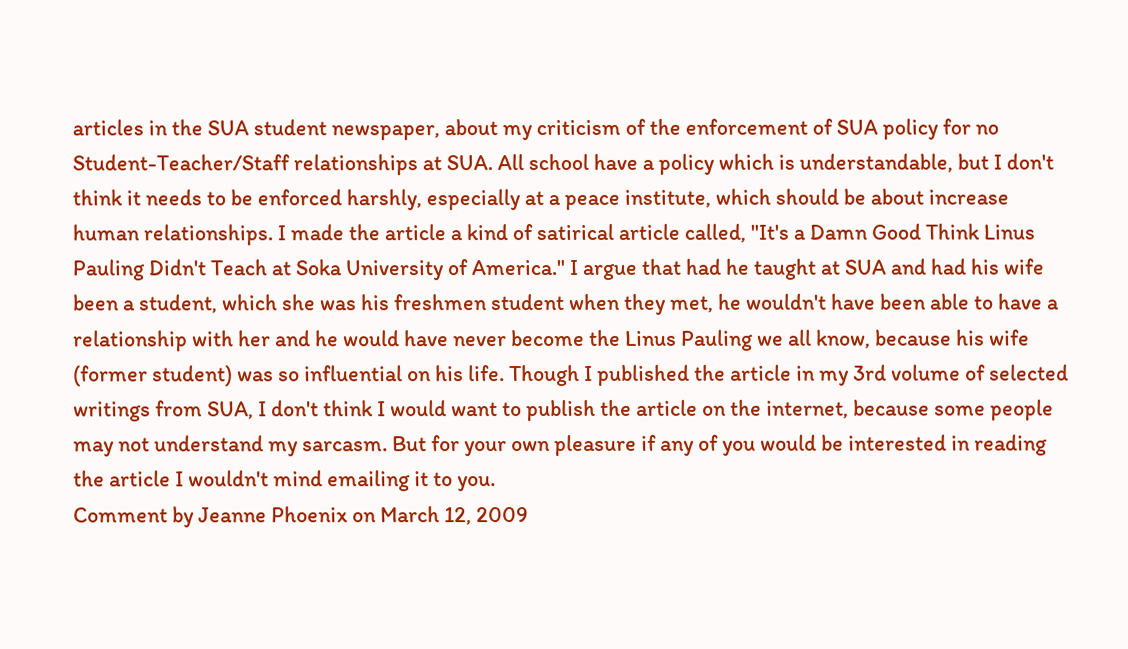articles in the SUA student newspaper, about my criticism of the enforcement of SUA policy for no Student-Teacher/Staff relationships at SUA. All school have a policy which is understandable, but I don't think it needs to be enforced harshly, especially at a peace institute, which should be about increase human relationships. I made the article a kind of satirical article called, "It's a Damn Good Think Linus Pauling Didn't Teach at Soka University of America." I argue that had he taught at SUA and had his wife been a student, which she was his freshmen student when they met, he wouldn't have been able to have a relationship with her and he would have never become the Linus Pauling we all know, because his wife (former student) was so influential on his life. Though I published the article in my 3rd volume of selected writings from SUA, I don't think I would want to publish the article on the internet, because some people may not understand my sarcasm. But for your own pleasure if any of you would be interested in reading the article I wouldn't mind emailing it to you.
Comment by Jeanne Phoenix on March 12, 2009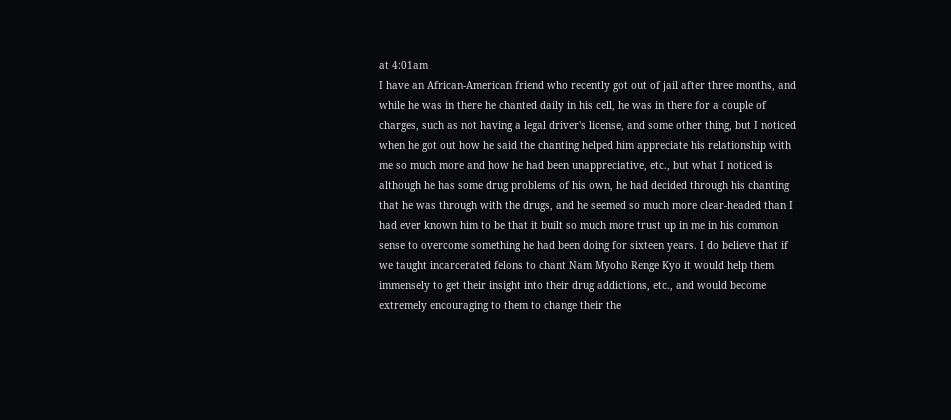at 4:01am
I have an African-American friend who recently got out of jail after three months, and while he was in there he chanted daily in his cell, he was in there for a couple of charges, such as not having a legal driver's license, and some other thing, but I noticed when he got out how he said the chanting helped him appreciate his relationship with me so much more and how he had been unappreciative, etc., but what I noticed is although he has some drug problems of his own, he had decided through his chanting that he was through with the drugs, and he seemed so much more clear-headed than I had ever known him to be that it built so much more trust up in me in his common sense to overcome something he had been doing for sixteen years. I do believe that if we taught incarcerated felons to chant Nam Myoho Renge Kyo it would help them immensely to get their insight into their drug addictions, etc., and would become extremely encouraging to them to change their the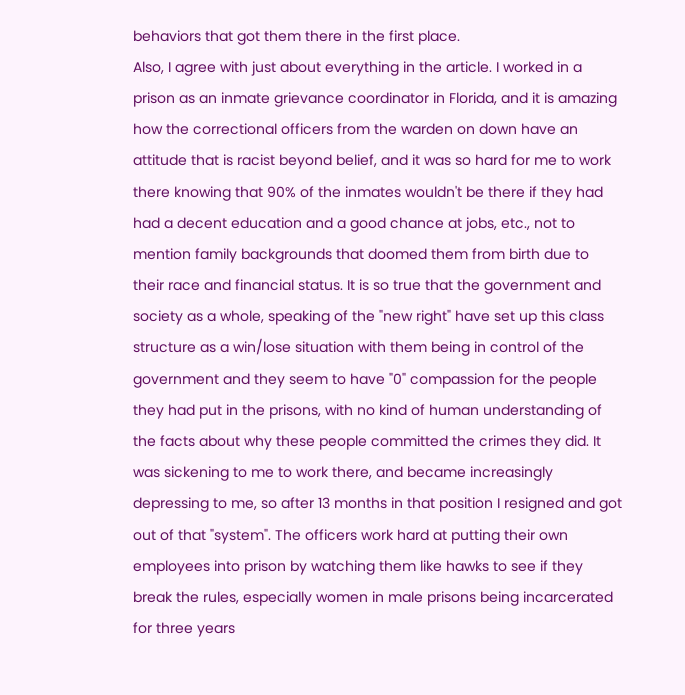behaviors that got them there in the first place.
Also, I agree with just about everything in the article. I worked in a prison as an inmate grievance coordinator in Florida, and it is amazing how the correctional officers from the warden on down have an attitude that is racist beyond belief, and it was so hard for me to work there knowing that 90% of the inmates wouldn't be there if they had had a decent education and a good chance at jobs, etc., not to mention family backgrounds that doomed them from birth due to their race and financial status. It is so true that the government and society as a whole, speaking of the "new right" have set up this class structure as a win/lose situation with them being in control of the government and they seem to have "0" compassion for the people they had put in the prisons, with no kind of human understanding of the facts about why these people committed the crimes they did. It was sickening to me to work there, and became increasingly depressing to me, so after 13 months in that position I resigned and got out of that "system". The officers work hard at putting their own employees into prison by watching them like hawks to see if they break the rules, especially women in male prisons being incarcerated for three years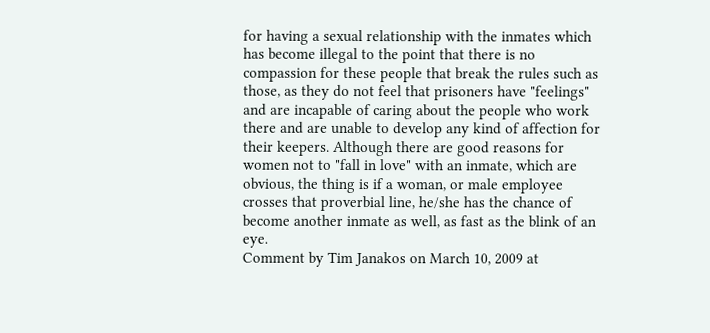for having a sexual relationship with the inmates which has become illegal to the point that there is no compassion for these people that break the rules such as those, as they do not feel that prisoners have "feelings" and are incapable of caring about the people who work there and are unable to develop any kind of affection for their keepers. Although there are good reasons for women not to "fall in love" with an inmate, which are obvious, the thing is if a woman, or male employee crosses that proverbial line, he/she has the chance of become another inmate as well, as fast as the blink of an eye.
Comment by Tim Janakos on March 10, 2009 at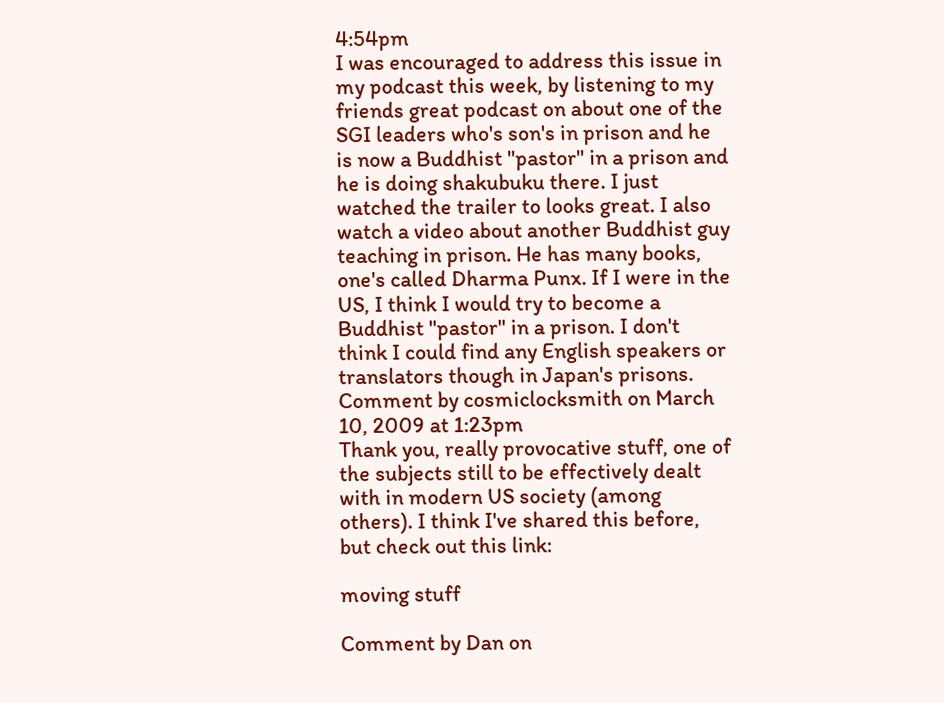4:54pm
I was encouraged to address this issue in my podcast this week, by listening to my friends great podcast on about one of the SGI leaders who's son's in prison and he is now a Buddhist "pastor" in a prison and he is doing shakubuku there. I just watched the trailer to looks great. I also watch a video about another Buddhist guy teaching in prison. He has many books, one's called Dharma Punx. If I were in the US, I think I would try to become a Buddhist "pastor" in a prison. I don't think I could find any English speakers or translators though in Japan's prisons.
Comment by cosmiclocksmith on March 10, 2009 at 1:23pm
Thank you, really provocative stuff, one of the subjects still to be effectively dealt with in modern US society (among others). I think I've shared this before, but check out this link:

moving stuff

Comment by Dan on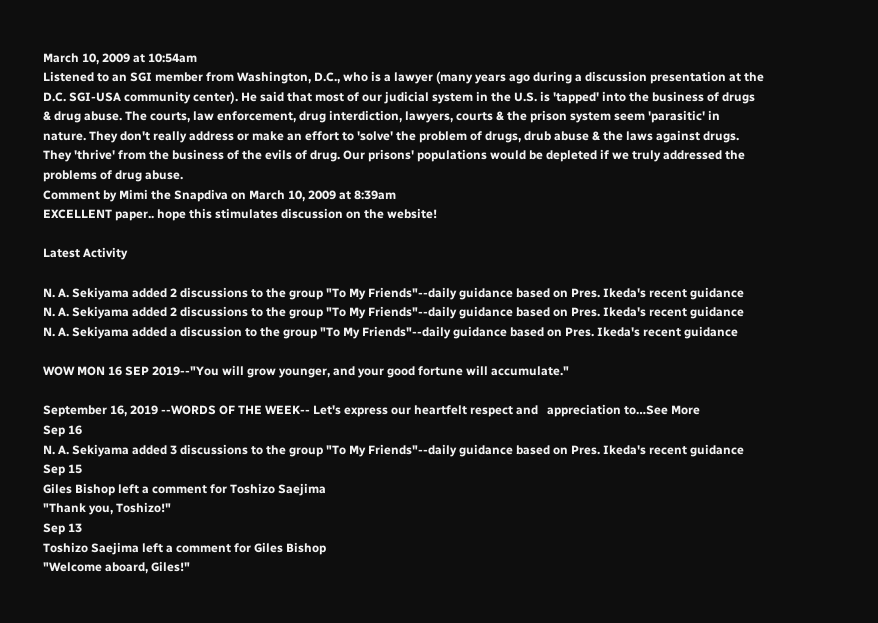March 10, 2009 at 10:54am
Listened to an SGI member from Washington, D.C., who is a lawyer (many years ago during a discussion presentation at the D.C. SGI-USA community center). He said that most of our judicial system in the U.S. is 'tapped' into the business of drugs & drug abuse. The courts, law enforcement, drug interdiction, lawyers, courts & the prison system seem 'parasitic' in nature. They don't really address or make an effort to 'solve' the problem of drugs, drub abuse & the laws against drugs. They 'thrive' from the business of the evils of drug. Our prisons' populations would be depleted if we truly addressed the problems of drug abuse.
Comment by Mimi the Snapdiva on March 10, 2009 at 8:39am
EXCELLENT paper.. hope this stimulates discussion on the website!

Latest Activity

N. A. Sekiyama added 2 discussions to the group "To My Friends"--daily guidance based on Pres. Ikeda's recent guidance
N. A. Sekiyama added 2 discussions to the group "To My Friends"--daily guidance based on Pres. Ikeda's recent guidance
N. A. Sekiyama added a discussion to the group "To My Friends"--daily guidance based on Pres. Ikeda's recent guidance

WOW MON 16 SEP 2019--"You will grow younger, and your good fortune will accumulate."

September 16, 2019 --WORDS OF THE WEEK-- Let's express our heartfelt respect and   appreciation to…See More
Sep 16
N. A. Sekiyama added 3 discussions to the group "To My Friends"--daily guidance based on Pres. Ikeda's recent guidance
Sep 15
Giles Bishop left a comment for Toshizo Saejima
"Thank you, Toshizo!"
Sep 13
Toshizo Saejima left a comment for Giles Bishop
"Welcome aboard, Giles!"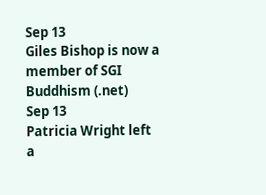Sep 13
Giles Bishop is now a member of SGI Buddhism (.net)
Sep 13
Patricia Wright left a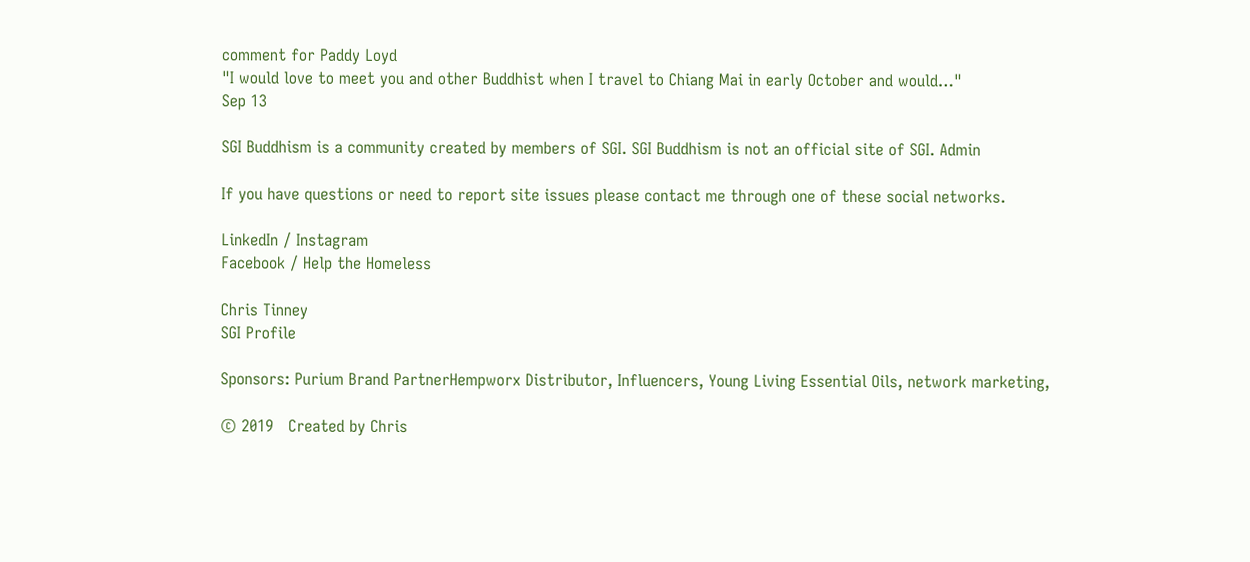comment for Paddy Loyd
"I would love to meet you and other Buddhist when I travel to Chiang Mai in early October and would…"
Sep 13

SGI Buddhism is a community created by members of SGI. SGI Buddhism is not an official site of SGI. Admin

If you have questions or need to report site issues please contact me through one of these social networks.

LinkedIn / Instagram
Facebook / Help the Homeless

Chris Tinney
SGI Profile

Sponsors: Purium Brand PartnerHempworx Distributor, Influencers, Young Living Essential Oils, network marketing,

© 2019   Created by Chris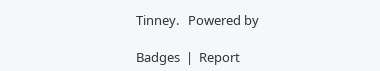Tinney.   Powered by

Badges  |  Report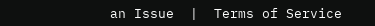an Issue  |  Terms of Service